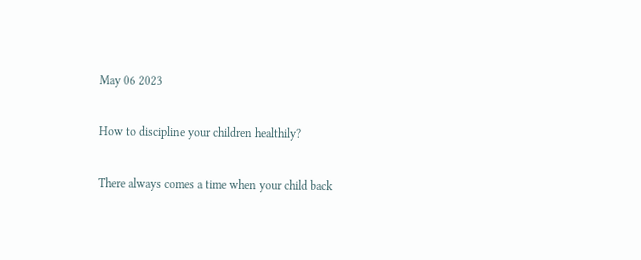May 06 2023

How to discipline your children healthily?

There always comes a time when your child back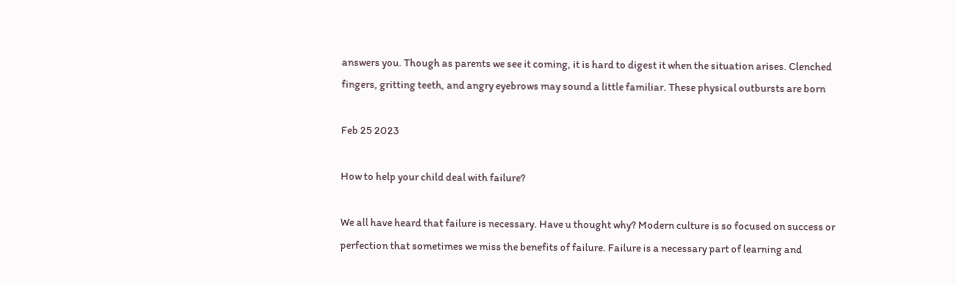answers you. Though as parents we see it coming, it is hard to digest it when the situation arises. Clenched fingers, gritting teeth, and angry eyebrows may sound a little familiar. These physical outbursts are born

Feb 25 2023

How to help your child deal with failure?

We all have heard that failure is necessary. Have u thought why? Modern culture is so focused on success or perfection that sometimes we miss the benefits of failure. Failure is a necessary part of learning and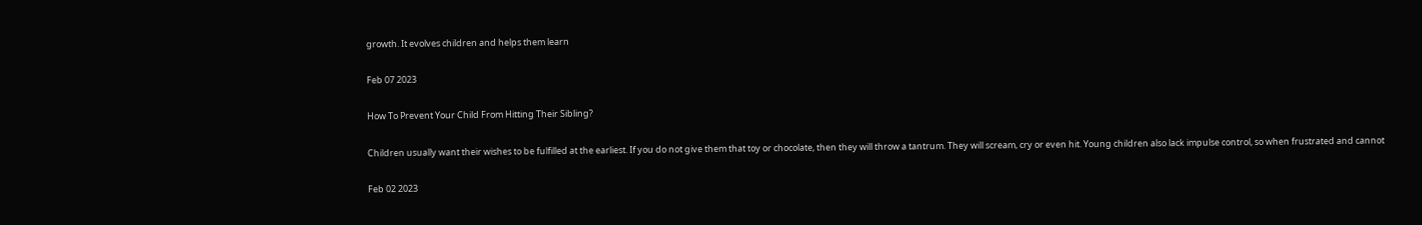growth. It evolves children and helps them learn

Feb 07 2023

How To Prevent Your Child From Hitting Their Sibling?

Children usually want their wishes to be fulfilled at the earliest. If you do not give them that toy or chocolate, then they will throw a tantrum. They will scream, cry or even hit. Young children also lack impulse control, so when frustrated and cannot

Feb 02 2023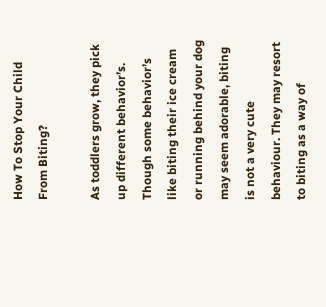How To Stop Your Child From Biting?

As toddlers grow, they pick up different behavior’s. Though some behavior’s like biting their ice cream or running behind your dog may seem adorable, biting is not a very cute behaviour. They may resort to biting as a way of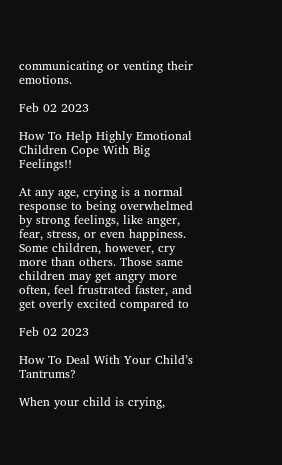communicating or venting their emotions.

Feb 02 2023

How To Help Highly Emotional Children Cope With Big Feelings!!

At any age, crying is a normal response to being overwhelmed by strong feelings, like anger, fear, stress, or even happiness. Some children, however, cry more than others. Those same children may get angry more often, feel frustrated faster, and get overly excited compared to

Feb 02 2023

How To Deal With Your Child’s Tantrums?

When your child is crying,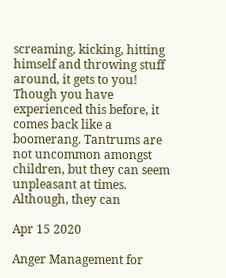screaming, kicking, hitting himself and throwing stuff around, it gets to you! Though you have experienced this before, it comes back like a boomerang. Tantrums are not uncommon amongst children, but they can seem unpleasant at times. Although, they can

Apr 15 2020

Anger Management for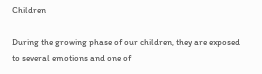Children

During the growing phase of our children, they are exposed to several emotions and one of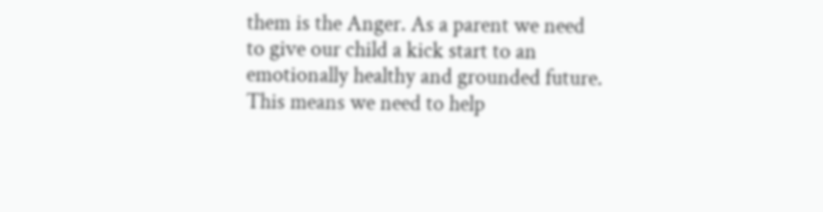them is the Anger. As a parent we need to give our child a kick start to an emotionally healthy and grounded future. This means we need to help